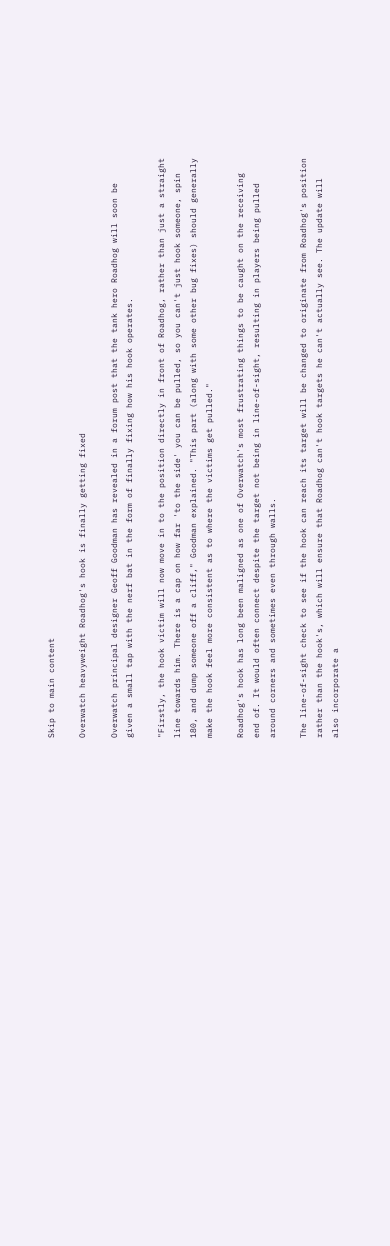Skip to main content

Overwatch heavyweight Roadhog's hook is finally getting fixed

Overwatch principal designer Geoff Goodman has revealed in a forum post that the tank hero Roadhog will soon be given a small tap with the nerf bat in the form of finally fixing how his hook operates.

"Firstly, the hook victim will now move in to the position directly in front of Roadhog, rather than just a straight line towards him. There is a cap on how far 'to the side' you can be pulled, so you can't just hook someone, spin 180, and dump someone off a cliff," Goodman explained. "This part (along with some other bug fixes) should generally make the hook feel more consistent as to where the victims get pulled."

Roadhog's hook has long been maligned as one of Overwatch's most frustrating things to be caught on the receiving end of. It would often connect despite the target not being in line-of-sight, resulting in players being pulled around corners and sometimes even through walls.

The line-of-sight check to see if the hook can reach its target will be changed to originate from Roadhog's position rather than the hook's, which will ensure that Roadhog can't hook targets he can't actually see. The update will also incorporate a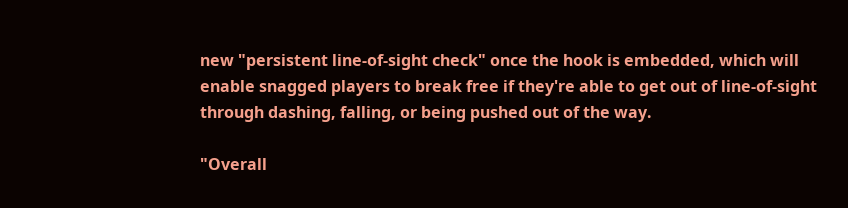new "persistent line-of-sight check" once the hook is embedded, which will enable snagged players to break free if they're able to get out of line-of-sight through dashing, falling, or being pushed out of the way.

"Overall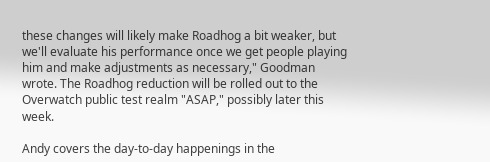these changes will likely make Roadhog a bit weaker, but we'll evaluate his performance once we get people playing him and make adjustments as necessary," Goodman wrote. The Roadhog reduction will be rolled out to the Overwatch public test realm "ASAP," possibly later this week.

Andy covers the day-to-day happenings in the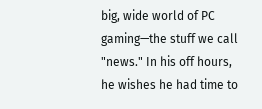big, wide world of PC gaming—the stuff we call "news." In his off hours, he wishes he had time to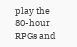play the 80-hour RPGs and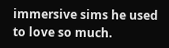immersive sims he used to love so much.